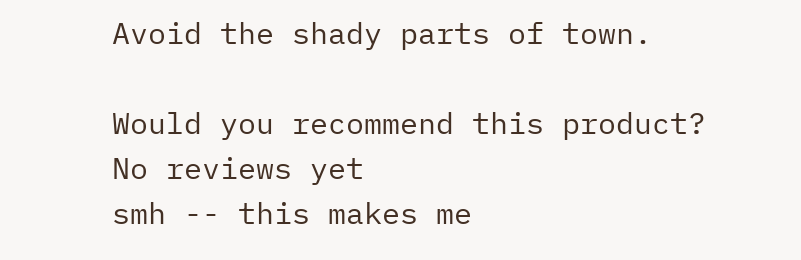Avoid the shady parts of town.

Would you recommend this product?
No reviews yet
smh -- this makes me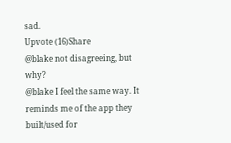sad.
Upvote (16)Share
@blake not disagreeing, but why?
@blake I feel the same way. It reminds me of the app they built/used for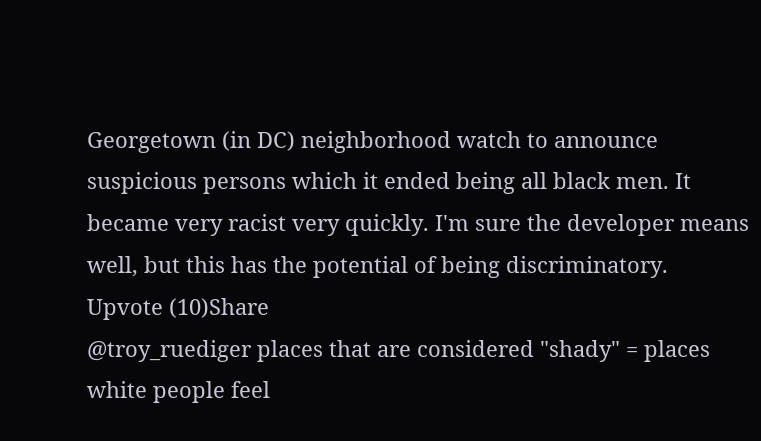Georgetown (in DC) neighborhood watch to announce suspicious persons which it ended being all black men. It became very racist very quickly. I'm sure the developer means well, but this has the potential of being discriminatory.
Upvote (10)Share
@troy_ruediger places that are considered "shady" = places white people feel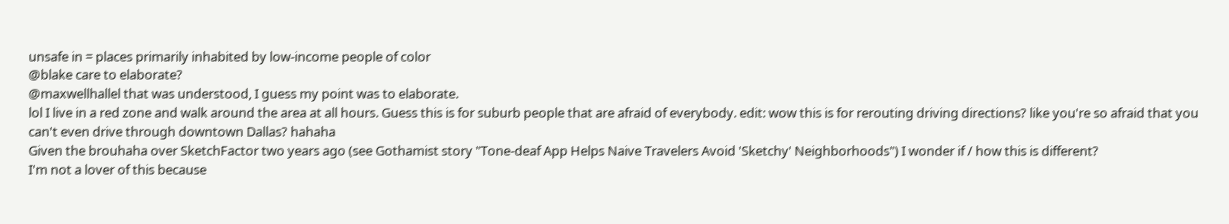unsafe in = places primarily inhabited by low-income people of color
@blake care to elaborate?
@maxwellhallel that was understood, I guess my point was to elaborate.
lol I live in a red zone and walk around the area at all hours. Guess this is for suburb people that are afraid of everybody. edit: wow this is for rerouting driving directions? like you're so afraid that you can't even drive through downtown Dallas? hahaha
Given the brouhaha over SketchFactor two years ago (see Gothamist story "Tone-deaf App Helps Naive Travelers Avoid 'Sketchy' Neighborhoods") I wonder if / how this is different?
I'm not a lover of this because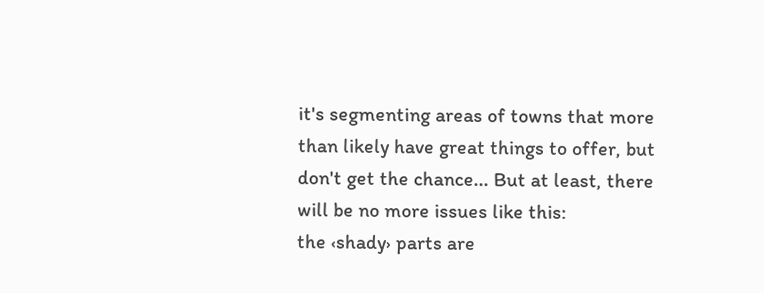it's segmenting areas of towns that more than likely have great things to offer, but don't get the chance... But at least, there will be no more issues like this:
the ‹shady› parts are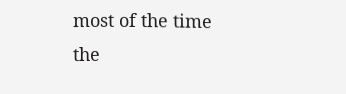most of the time the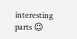interesting parts 😉